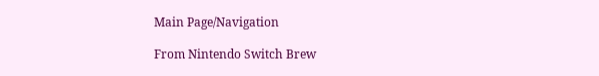Main Page/Navigation

From Nintendo Switch Brew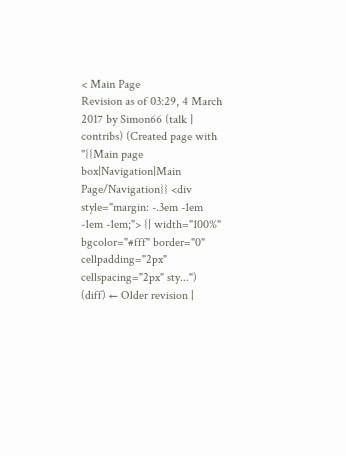< Main Page
Revision as of 03:29, 4 March 2017 by Simon66 (talk | contribs) (Created page with "{{Main page box|Navigation|Main Page/Navigation}} <div style="margin: -.3em -1em -1em -1em;"> {| width="100%" bgcolor="#fff" border="0" cellpadding="2px" cellspacing="2px" sty...")
(diff) ← Older revision |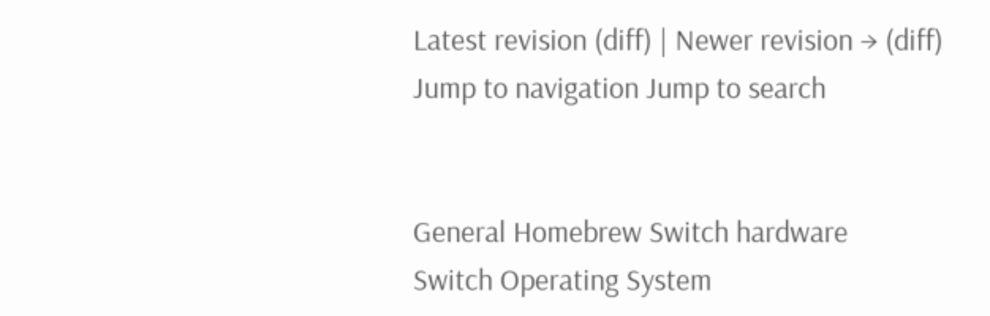Latest revision (diff) | Newer revision → (diff)
Jump to navigation Jump to search


General Homebrew Switch hardware
Switch Operating System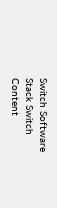Switch Software Stack Switch Content